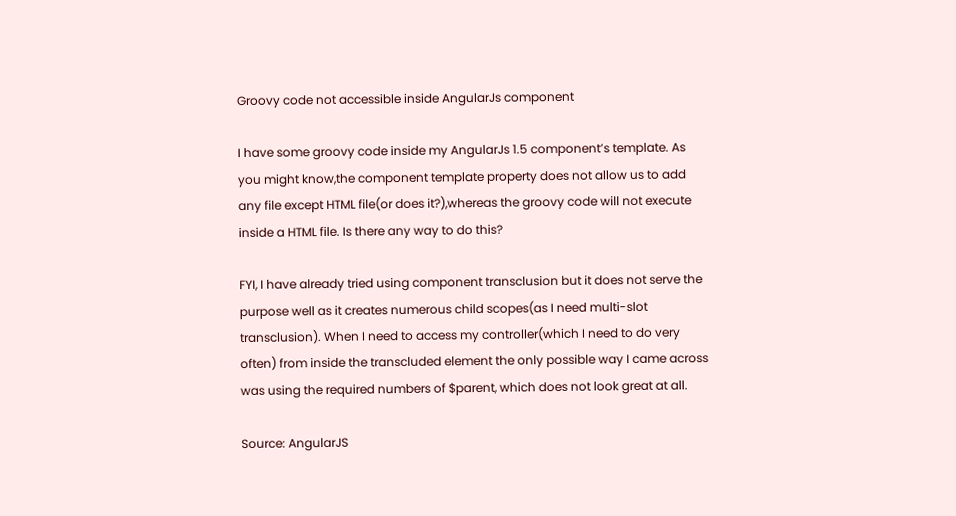Groovy code not accessible inside AngularJs component

I have some groovy code inside my AngularJs 1.5 component’s template. As you might know,the component template property does not allow us to add any file except HTML file(or does it?),whereas the groovy code will not execute inside a HTML file. Is there any way to do this?

FYI, I have already tried using component transclusion but it does not serve the purpose well as it creates numerous child scopes(as I need multi-slot transclusion). When I need to access my controller(which I need to do very often) from inside the transcluded element the only possible way I came across was using the required numbers of $parent, which does not look great at all.

Source: AngularJS